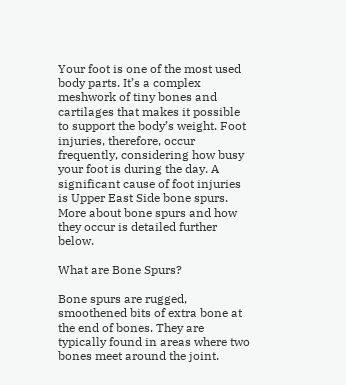Your foot is one of the most used body parts. It’s a complex meshwork of tiny bones and cartilages that makes it possible to support the body’s weight. Foot injuries, therefore, occur frequently, considering how busy your foot is during the day. A significant cause of foot injuries is Upper East Side bone spurs. More about bone spurs and how they occur is detailed further below.

What are Bone Spurs?

Bone spurs are rugged, smoothened bits of extra bone at the end of bones. They are typically found in areas where two bones meet around the joint.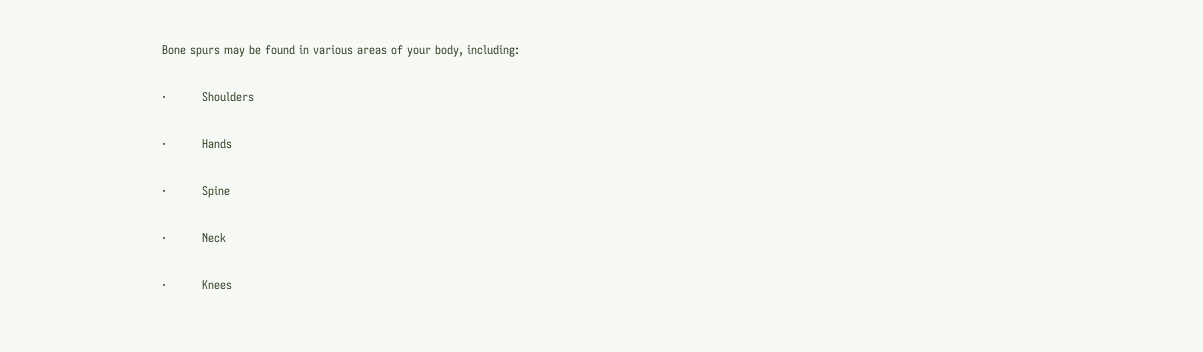Bone spurs may be found in various areas of your body, including:

·         Shoulders

·         Hands

·         Spine

·         Neck

·         Knees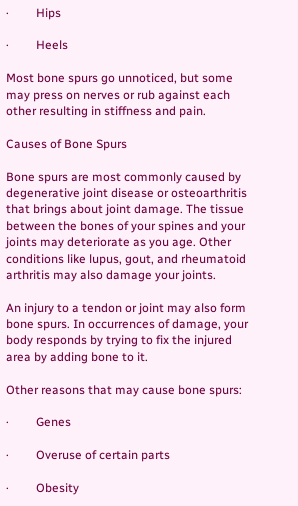·         Hips

·         Heels

Most bone spurs go unnoticed, but some may press on nerves or rub against each other resulting in stiffness and pain.

Causes of Bone Spurs

Bone spurs are most commonly caused by degenerative joint disease or osteoarthritis that brings about joint damage. The tissue between the bones of your spines and your joints may deteriorate as you age. Other conditions like lupus, gout, and rheumatoid arthritis may also damage your joints.

An injury to a tendon or joint may also form bone spurs. In occurrences of damage, your body responds by trying to fix the injured area by adding bone to it.

Other reasons that may cause bone spurs:

·         Genes

·         Overuse of certain parts

·         Obesity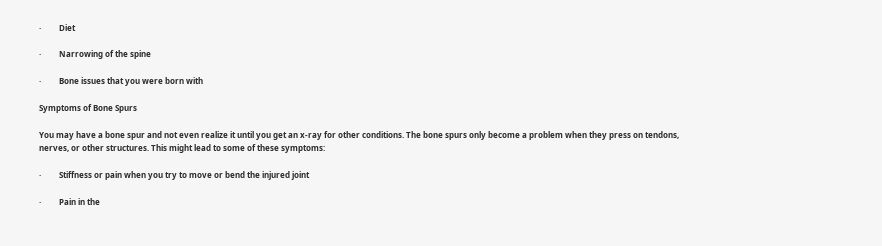·         Diet

·         Narrowing of the spine

·         Bone issues that you were born with

Symptoms of Bone Spurs

You may have a bone spur and not even realize it until you get an x-ray for other conditions. The bone spurs only become a problem when they press on tendons, nerves, or other structures. This might lead to some of these symptoms:

·         Stiffness or pain when you try to move or bend the injured joint

·         Pain in the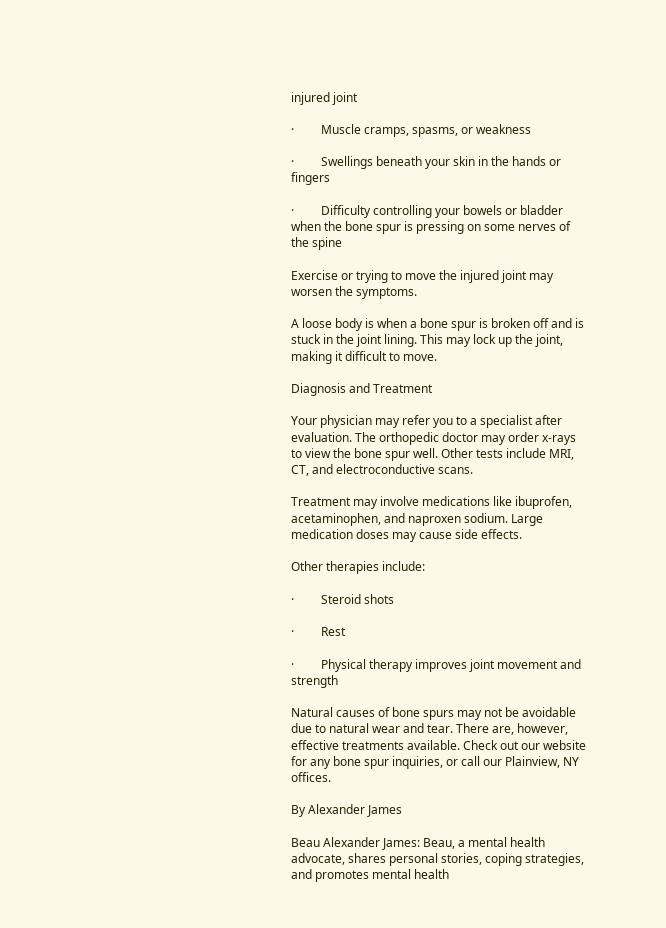injured joint

·         Muscle cramps, spasms, or weakness

·         Swellings beneath your skin in the hands or fingers

·         Difficulty controlling your bowels or bladder when the bone spur is pressing on some nerves of the spine

Exercise or trying to move the injured joint may worsen the symptoms.

A loose body is when a bone spur is broken off and is stuck in the joint lining. This may lock up the joint, making it difficult to move.

Diagnosis and Treatment

Your physician may refer you to a specialist after evaluation. The orthopedic doctor may order x-rays to view the bone spur well. Other tests include MRI, CT, and electroconductive scans.

Treatment may involve medications like ibuprofen, acetaminophen, and naproxen sodium. Large medication doses may cause side effects.

Other therapies include:

·         Steroid shots

·         Rest

·         Physical therapy improves joint movement and strength

Natural causes of bone spurs may not be avoidable due to natural wear and tear. There are, however, effective treatments available. Check out our website for any bone spur inquiries, or call our Plainview, NY offices.

By Alexander James

Beau Alexander James: Beau, a mental health advocate, shares personal stories, coping strategies, and promotes mental health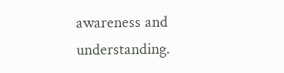awareness and understanding.